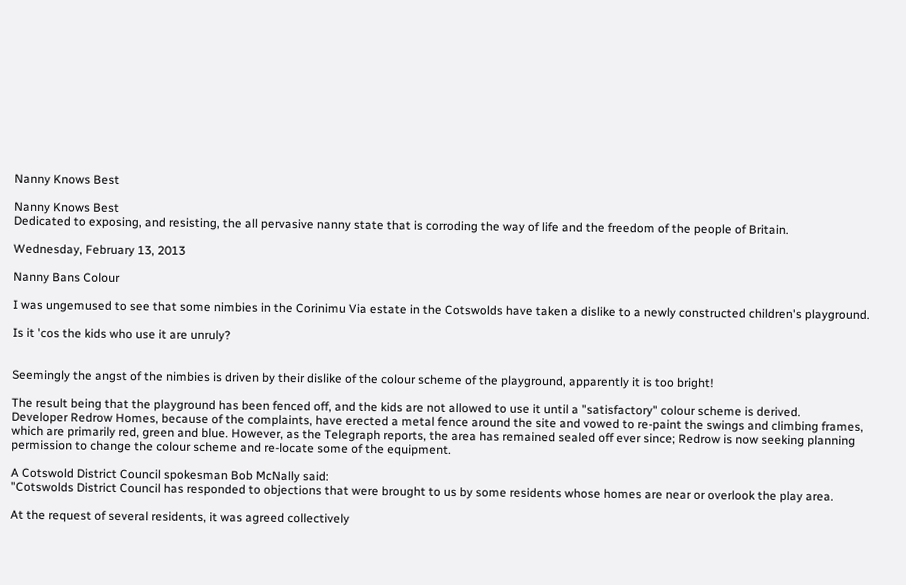Nanny Knows Best

Nanny Knows Best
Dedicated to exposing, and resisting, the all pervasive nanny state that is corroding the way of life and the freedom of the people of Britain.

Wednesday, February 13, 2013

Nanny Bans Colour

I was ungemused to see that some nimbies in the Corinimu Via estate in the Cotswolds have taken a dislike to a newly constructed children's playground.

Is it 'cos the kids who use it are unruly?


Seemingly the angst of the nimbies is driven by their dislike of the colour scheme of the playground, apparently it is too bright!

The result being that the playground has been fenced off, and the kids are not allowed to use it until a "satisfactory" colour scheme is derived.
Developer Redrow Homes, because of the complaints, have erected a metal fence around the site and vowed to re-paint the swings and climbing frames, which are primarily red, green and blue. However, as the Telegraph reports, the area has remained sealed off ever since; Redrow is now seeking planning permission to change the colour scheme and re-locate some of the equipment.

A Cotswold District Council spokesman Bob McNally said:
"Cotswolds District Council has responded to objections that were brought to us by some residents whose homes are near or overlook the play area.

At the request of several residents, it was agreed collectively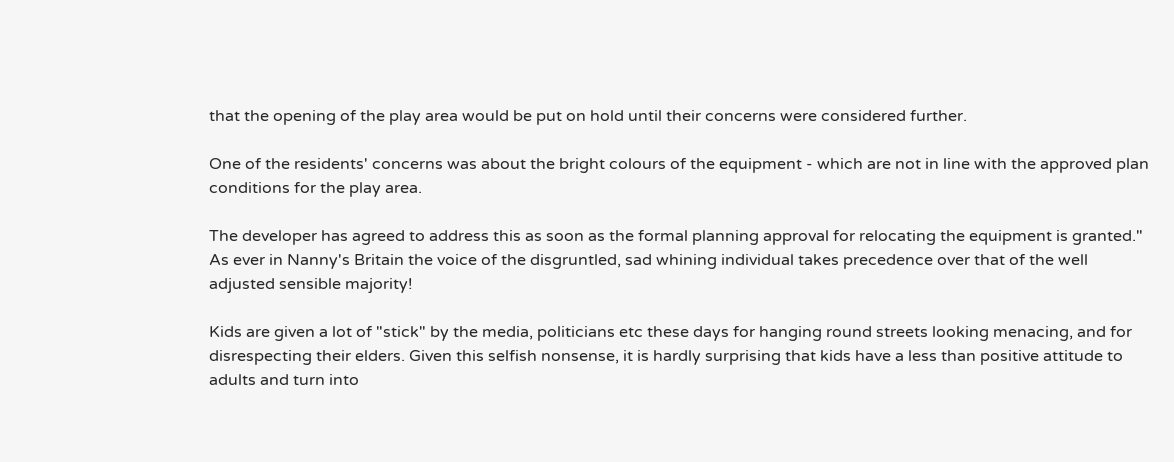that the opening of the play area would be put on hold until their concerns were considered further.

One of the residents' concerns was about the bright colours of the equipment - which are not in line with the approved plan conditions for the play area.

The developer has agreed to address this as soon as the formal planning approval for relocating the equipment is granted."
As ever in Nanny's Britain the voice of the disgruntled, sad whining individual takes precedence over that of the well adjusted sensible majority!

Kids are given a lot of "stick" by the media, politicians etc these days for hanging round streets looking menacing, and for disrespecting their elders. Given this selfish nonsense, it is hardly surprising that kids have a less than positive attitude to adults and turn into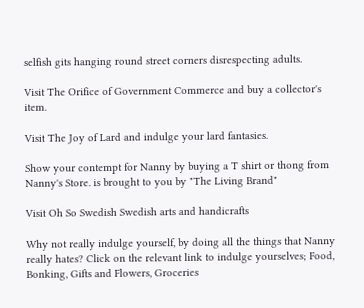selfish gits hanging round street corners disrespecting adults.

Visit The Orifice of Government Commerce and buy a collector's item.

Visit The Joy of Lard and indulge your lard fantasies.

Show your contempt for Nanny by buying a T shirt or thong from Nanny's Store. is brought to you by "The Living Brand"

Visit Oh So Swedish Swedish arts and handicrafts

Why not really indulge yourself, by doing all the things that Nanny really hates? Click on the relevant link to indulge yourselves; Food, Bonking, Gifts and Flowers, Groceries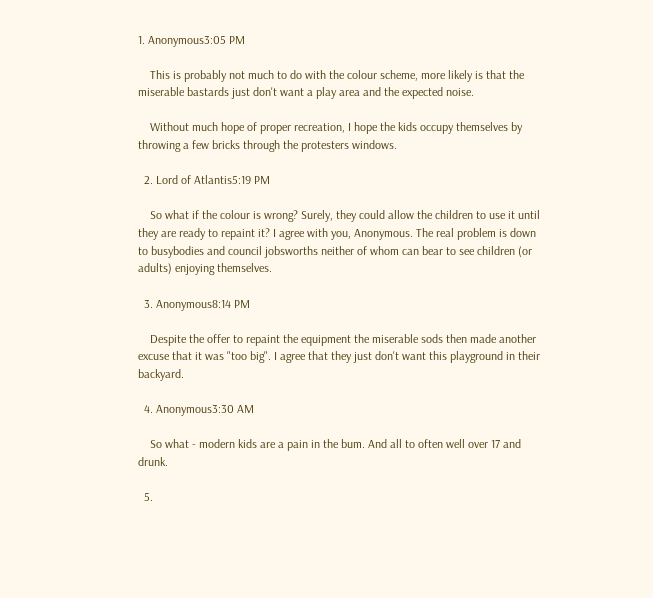1. Anonymous3:05 PM

    This is probably not much to do with the colour scheme, more likely is that the miserable bastards just don't want a play area and the expected noise.

    Without much hope of proper recreation, I hope the kids occupy themselves by throwing a few bricks through the protesters windows.

  2. Lord of Atlantis5:19 PM

    So what if the colour is wrong? Surely, they could allow the children to use it until they are ready to repaint it? I agree with you, Anonymous. The real problem is down to busybodies and council jobsworths neither of whom can bear to see children (or adults) enjoying themselves.

  3. Anonymous8:14 PM

    Despite the offer to repaint the equipment the miserable sods then made another excuse that it was "too big". I agree that they just don't want this playground in their backyard.

  4. Anonymous3:30 AM

    So what - modern kids are a pain in the bum. And all to often well over 17 and drunk.

  5.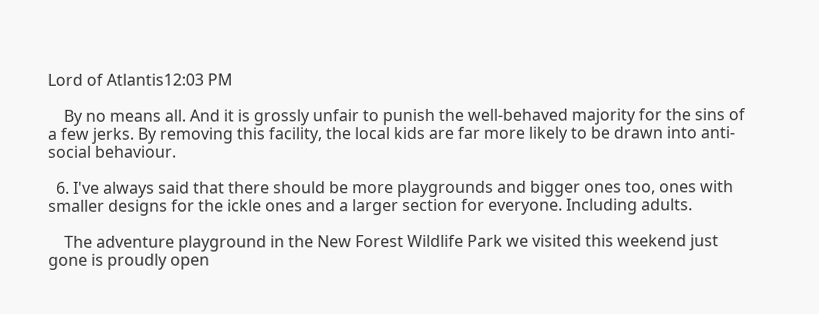Lord of Atlantis12:03 PM

    By no means all. And it is grossly unfair to punish the well-behaved majority for the sins of a few jerks. By removing this facility, the local kids are far more likely to be drawn into anti-social behaviour.

  6. I've always said that there should be more playgrounds and bigger ones too, ones with smaller designs for the ickle ones and a larger section for everyone. Including adults.

    The adventure playground in the New Forest Wildlife Park we visited this weekend just gone is proudly open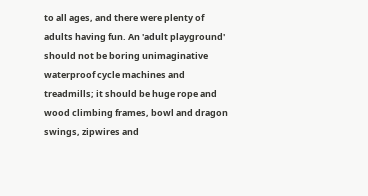to all ages, and there were plenty of adults having fun. An 'adult playground' should not be boring unimaginative waterproof cycle machines and treadmills; it should be huge rope and wood climbing frames, bowl and dragon swings, zipwires and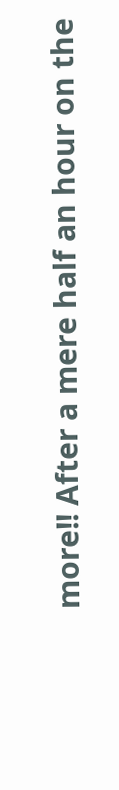more!! After a mere half an hour on the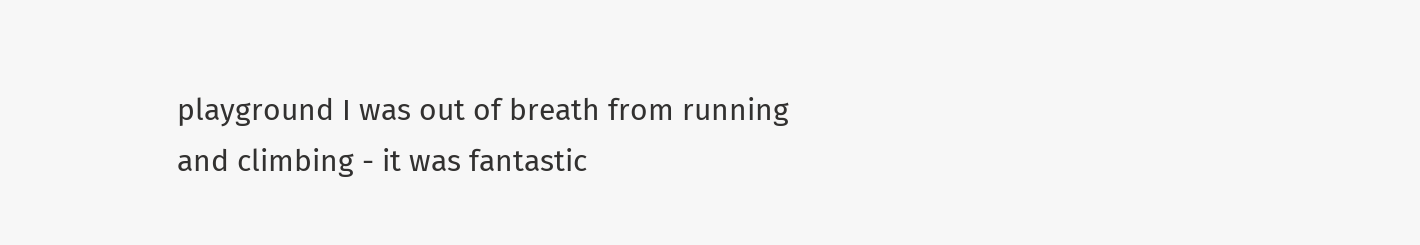playground I was out of breath from running and climbing - it was fantastic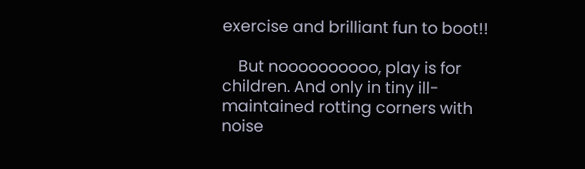exercise and brilliant fun to boot!!

    But noooooooooo, play is for children. And only in tiny ill-maintained rotting corners with noise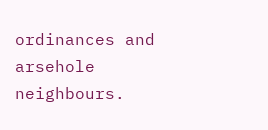ordinances and arsehole neighbours.